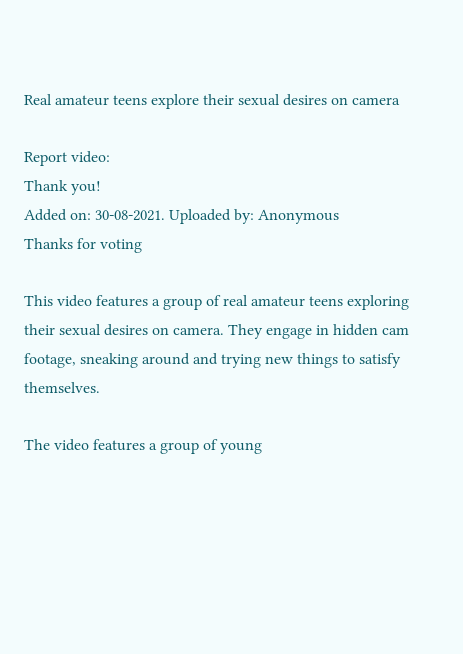Real amateur teens explore their sexual desires on camera

Report video:
Thank you!
Added on: 30-08-2021. Uploaded by: Anonymous
Thanks for voting

This video features a group of real amateur teens exploring their sexual desires on camera. They engage in hidden cam footage, sneaking around and trying new things to satisfy themselves.

The video features a group of young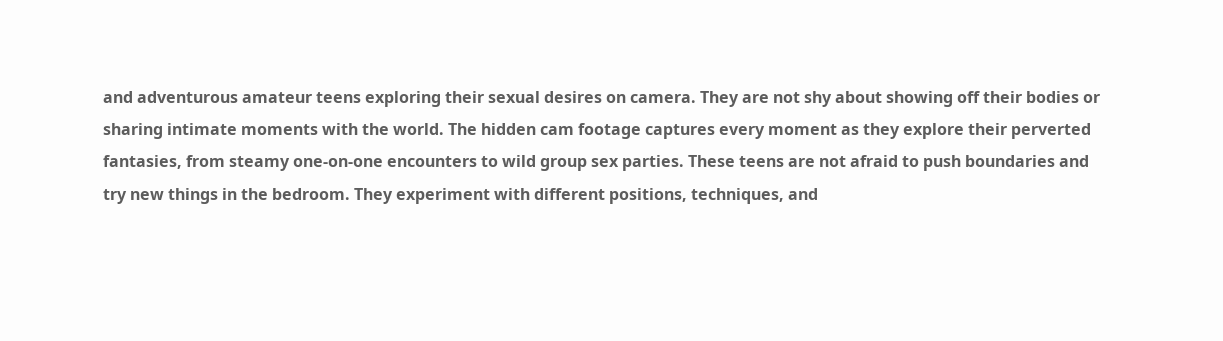and adventurous amateur teens exploring their sexual desires on camera. They are not shy about showing off their bodies or sharing intimate moments with the world. The hidden cam footage captures every moment as they explore their perverted fantasies, from steamy one-on-one encounters to wild group sex parties. These teens are not afraid to push boundaries and try new things in the bedroom. They experiment with different positions, techniques, and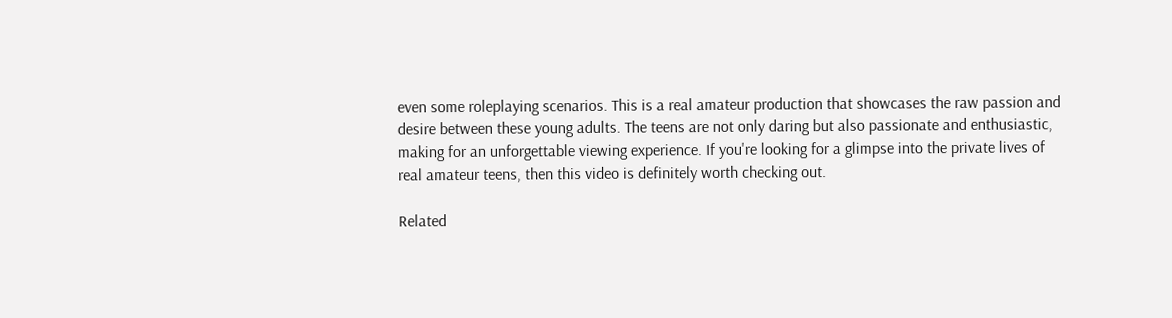even some roleplaying scenarios. This is a real amateur production that showcases the raw passion and desire between these young adults. The teens are not only daring but also passionate and enthusiastic, making for an unforgettable viewing experience. If you're looking for a glimpse into the private lives of real amateur teens, then this video is definitely worth checking out.

Related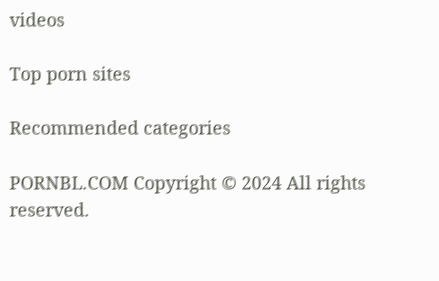videos

Top porn sites

Recommended categories

PORNBL.COM Copyright © 2024 All rights reserved.